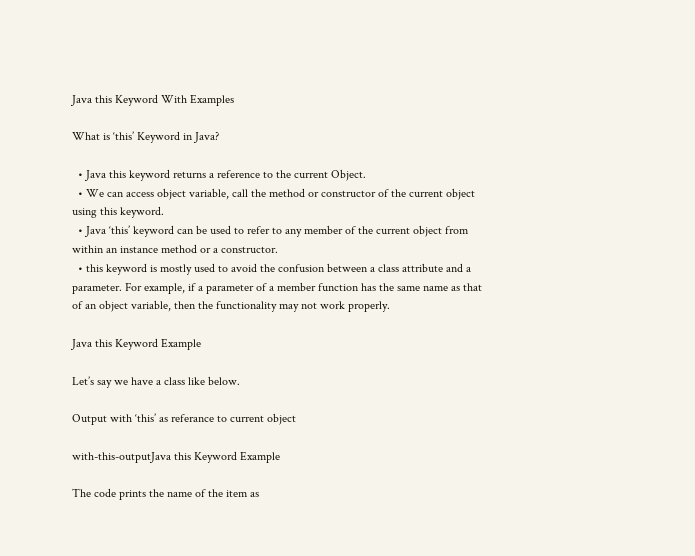Java this Keyword With Examples

What is ‘this’ Keyword in Java?

  • Java this keyword returns a reference to the current Object.
  • We can access object variable, call the method or constructor of the current object using this keyword.
  • Java ‘this’ keyword can be used to refer to any member of the current object from within an instance method or a constructor.
  • this keyword is mostly used to avoid the confusion between a class attribute and a parameter. For example, if a parameter of a member function has the same name as that of an object variable, then the functionality may not work properly.

Java this Keyword Example

Let’s say we have a class like below.

Output with ‘this’ as referance to current object

with-this-outputJava this Keyword Example

The code prints the name of the item as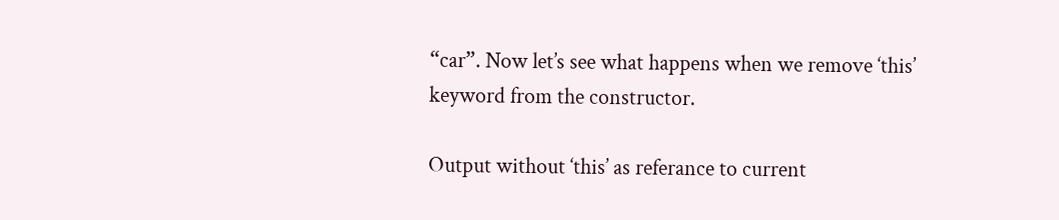“car”. Now let’s see what happens when we remove ‘this’ keyword from the constructor.

Output without ‘this’ as referance to current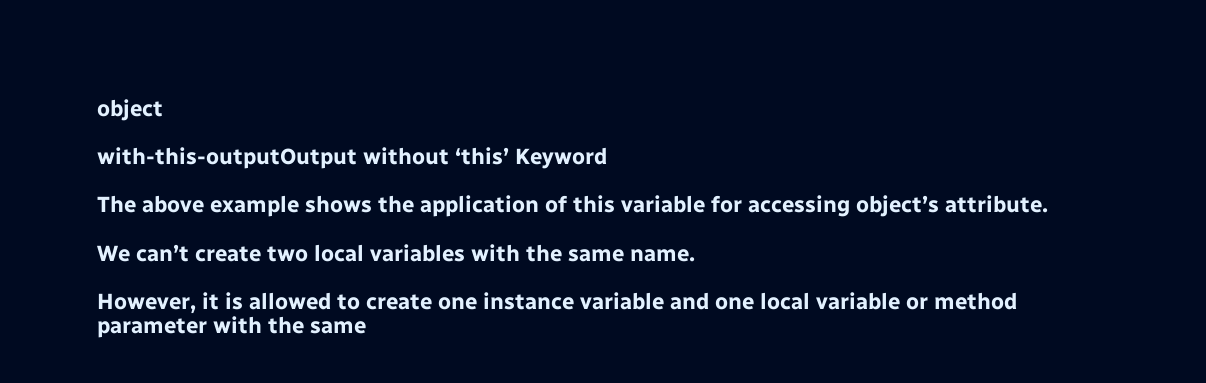object

with-this-outputOutput without ‘this’ Keyword

The above example shows the application of this variable for accessing object’s attribute.

We can’t create two local variables with the same name.

However, it is allowed to create one instance variable and one local variable or method parameter with the same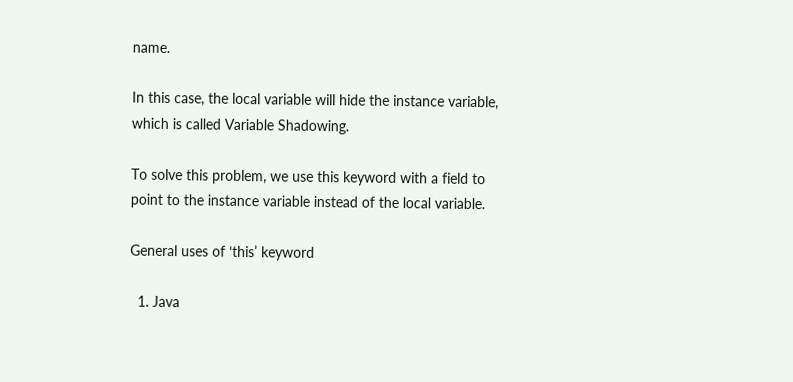name.

In this case, the local variable will hide the instance variable, which is called Variable Shadowing.

To solve this problem, we use this keyword with a field to point to the instance variable instead of the local variable.

General uses of ‘this’ keyword

  1. Java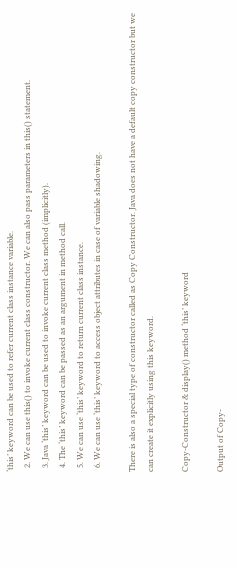‘this’ keyword can be used to refer current class instance variable.
  2. We can use this() to invoke current class constructor. We can also pass parameters in this() statement.
  3. Java ‘this’ keyword can be used to invoke current class method (implicitly).
  4. The ‘this’ keyword can be passed as an argument in method call.
  5. We can use ‘this’ keyword to return current class instance.
  6. We can use ‘this’ keyword to access object attributes in case of variable shadowing.

There is also a special type of constructor called as Copy Constructor. Java does not have a default copy constructor but we can create it explicitly using this keyword.

Copy-Constructor & display() method ‘this’ keyword

Output of Copy-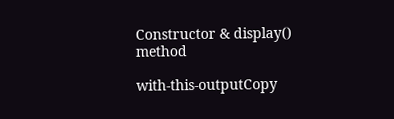Constructor & display() method

with-this-outputCopy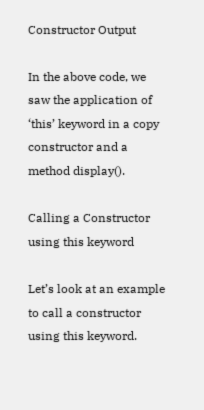Constructor Output

In the above code, we saw the application of ‘this’ keyword in a copy constructor and a method display().

Calling a Constructor using this keyword

Let’s look at an example to call a constructor using this keyword.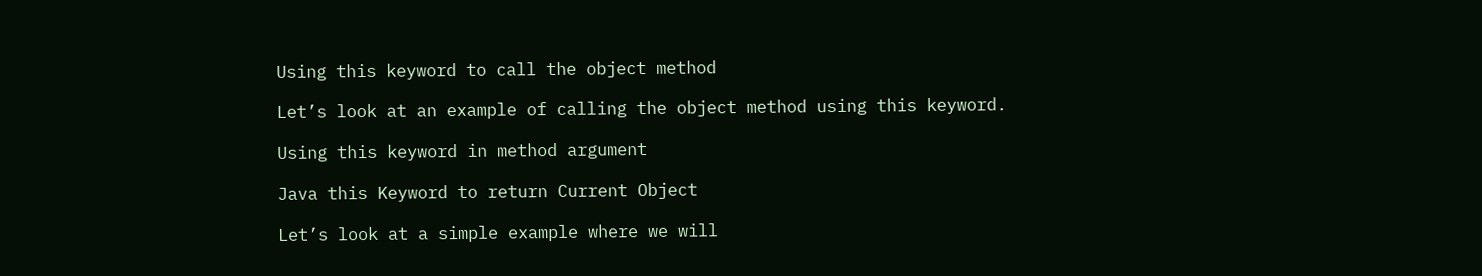Using this keyword to call the object method

Let’s look at an example of calling the object method using this keyword.

Using this keyword in method argument

Java this Keyword to return Current Object

Let’s look at a simple example where we will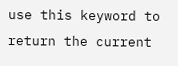use this keyword to return the current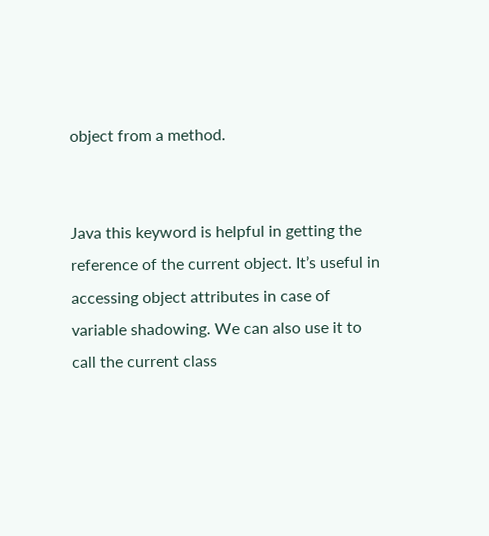object from a method.


Java this keyword is helpful in getting the reference of the current object. It’s useful in accessing object attributes in case of variable shadowing. We can also use it to call the current class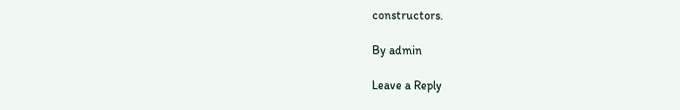constructors.

By admin

Leave a Reply